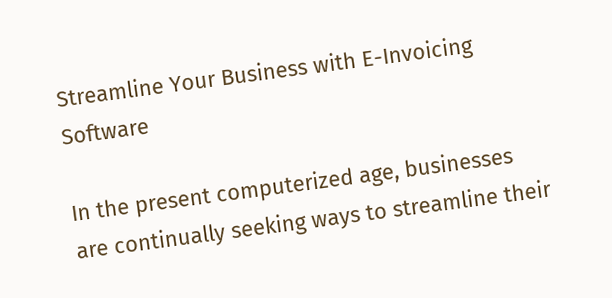Streamline Your Business with E-Invoicing Software

In the present computerized age, businesses are continually seeking ways to streamline their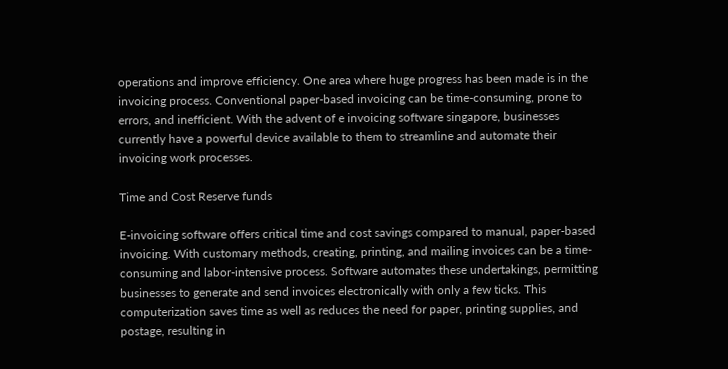operations and improve efficiency. One area where huge progress has been made is in the invoicing process. Conventional paper-based invoicing can be time-consuming, prone to errors, and inefficient. With the advent of e invoicing software singapore, businesses currently have a powerful device available to them to streamline and automate their invoicing work processes.

Time and Cost Reserve funds

E-invoicing software offers critical time and cost savings compared to manual, paper-based invoicing. With customary methods, creating, printing, and mailing invoices can be a time-consuming and labor-intensive process. Software automates these undertakings, permitting businesses to generate and send invoices electronically with only a few ticks. This computerization saves time as well as reduces the need for paper, printing supplies, and postage, resulting in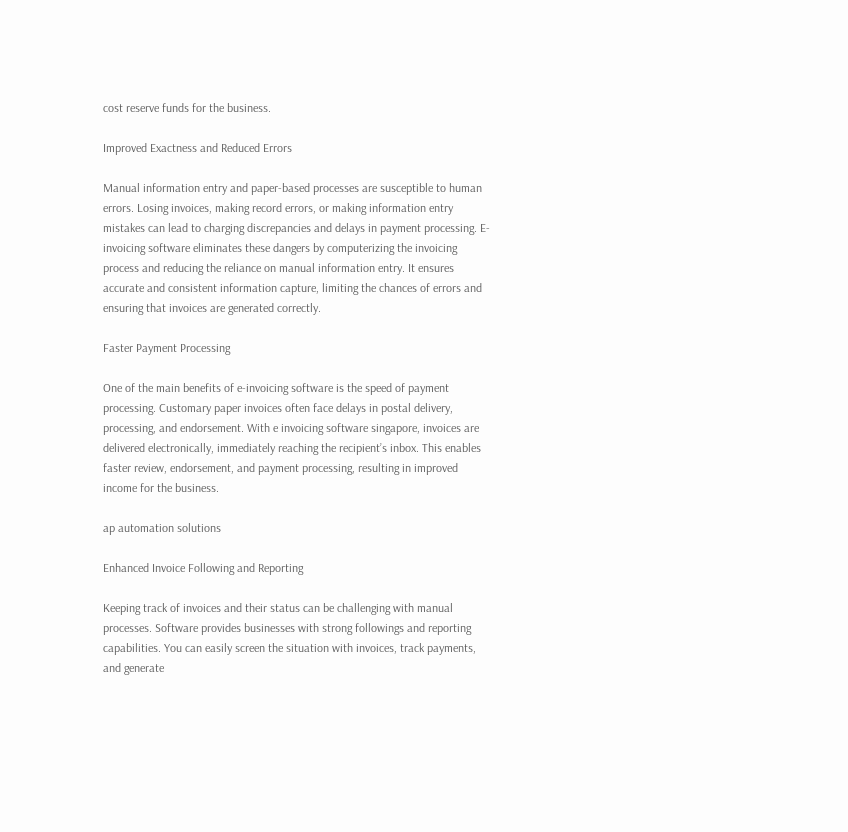cost reserve funds for the business.

Improved Exactness and Reduced Errors

Manual information entry and paper-based processes are susceptible to human errors. Losing invoices, making record errors, or making information entry mistakes can lead to charging discrepancies and delays in payment processing. E-invoicing software eliminates these dangers by computerizing the invoicing process and reducing the reliance on manual information entry. It ensures accurate and consistent information capture, limiting the chances of errors and ensuring that invoices are generated correctly.

Faster Payment Processing

One of the main benefits of e-invoicing software is the speed of payment processing. Customary paper invoices often face delays in postal delivery, processing, and endorsement. With e invoicing software singapore, invoices are delivered electronically, immediately reaching the recipient’s inbox. This enables faster review, endorsement, and payment processing, resulting in improved income for the business.

ap automation solutions

Enhanced Invoice Following and Reporting

Keeping track of invoices and their status can be challenging with manual processes. Software provides businesses with strong followings and reporting capabilities. You can easily screen the situation with invoices, track payments, and generate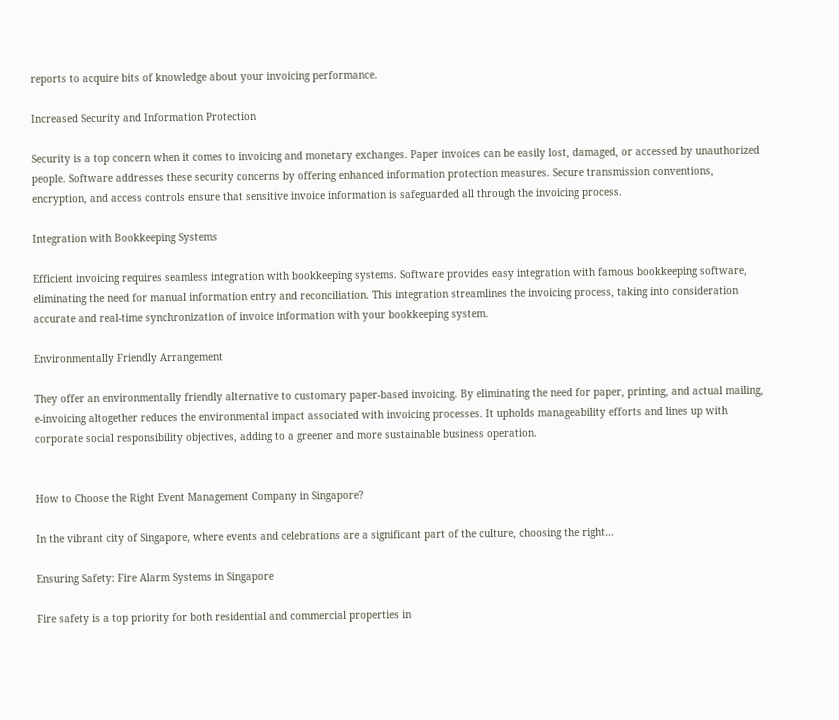reports to acquire bits of knowledge about your invoicing performance.

Increased Security and Information Protection

Security is a top concern when it comes to invoicing and monetary exchanges. Paper invoices can be easily lost, damaged, or accessed by unauthorized people. Software addresses these security concerns by offering enhanced information protection measures. Secure transmission conventions, encryption, and access controls ensure that sensitive invoice information is safeguarded all through the invoicing process.

Integration with Bookkeeping Systems

Efficient invoicing requires seamless integration with bookkeeping systems. Software provides easy integration with famous bookkeeping software, eliminating the need for manual information entry and reconciliation. This integration streamlines the invoicing process, taking into consideration accurate and real-time synchronization of invoice information with your bookkeeping system.

Environmentally Friendly Arrangement

They offer an environmentally friendly alternative to customary paper-based invoicing. By eliminating the need for paper, printing, and actual mailing, e-invoicing altogether reduces the environmental impact associated with invoicing processes. It upholds manageability efforts and lines up with corporate social responsibility objectives, adding to a greener and more sustainable business operation.


How to Choose the Right Event Management Company in Singapore?

In the vibrant city of Singapore, where events and celebrations are a significant part of the culture, choosing the right…

Ensuring Safety: Fire Alarm Systems in Singapore

Fire safety is a top priority for both residential and commercial properties in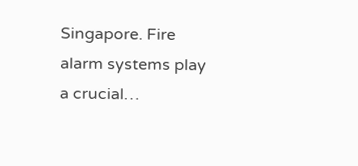Singapore. Fire alarm systems play a crucial…